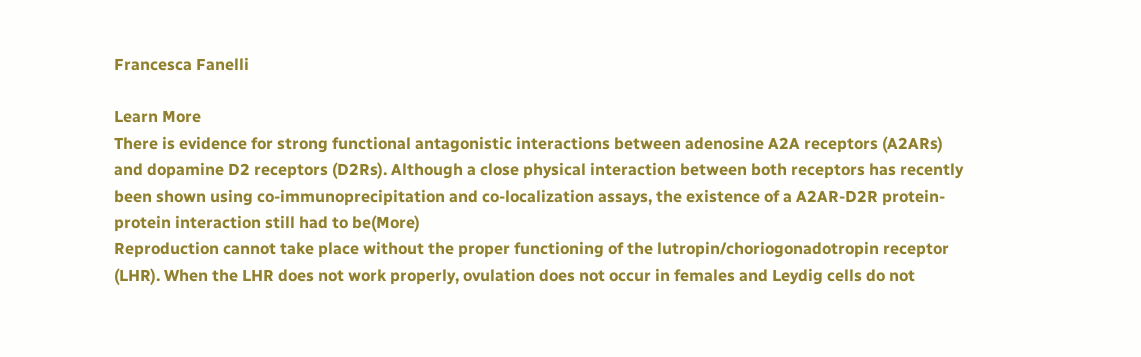Francesca Fanelli

Learn More
There is evidence for strong functional antagonistic interactions between adenosine A2A receptors (A2ARs) and dopamine D2 receptors (D2Rs). Although a close physical interaction between both receptors has recently been shown using co-immunoprecipitation and co-localization assays, the existence of a A2AR-D2R protein-protein interaction still had to be(More)
Reproduction cannot take place without the proper functioning of the lutropin/choriogonadotropin receptor (LHR). When the LHR does not work properly, ovulation does not occur in females and Leydig cells do not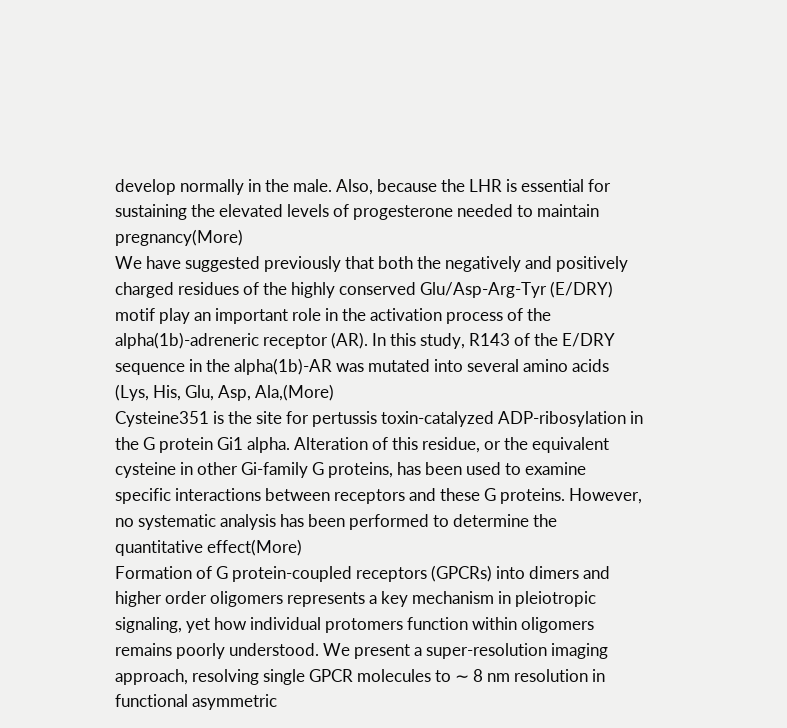develop normally in the male. Also, because the LHR is essential for sustaining the elevated levels of progesterone needed to maintain pregnancy(More)
We have suggested previously that both the negatively and positively charged residues of the highly conserved Glu/Asp-Arg-Tyr (E/DRY) motif play an important role in the activation process of the alpha(1b)-adreneric receptor (AR). In this study, R143 of the E/DRY sequence in the alpha(1b)-AR was mutated into several amino acids (Lys, His, Glu, Asp, Ala,(More)
Cysteine351 is the site for pertussis toxin-catalyzed ADP-ribosylation in the G protein Gi1 alpha. Alteration of this residue, or the equivalent cysteine in other Gi-family G proteins, has been used to examine specific interactions between receptors and these G proteins. However, no systematic analysis has been performed to determine the quantitative effect(More)
Formation of G protein-coupled receptors (GPCRs) into dimers and higher order oligomers represents a key mechanism in pleiotropic signaling, yet how individual protomers function within oligomers remains poorly understood. We present a super-resolution imaging approach, resolving single GPCR molecules to ∼ 8 nm resolution in functional asymmetric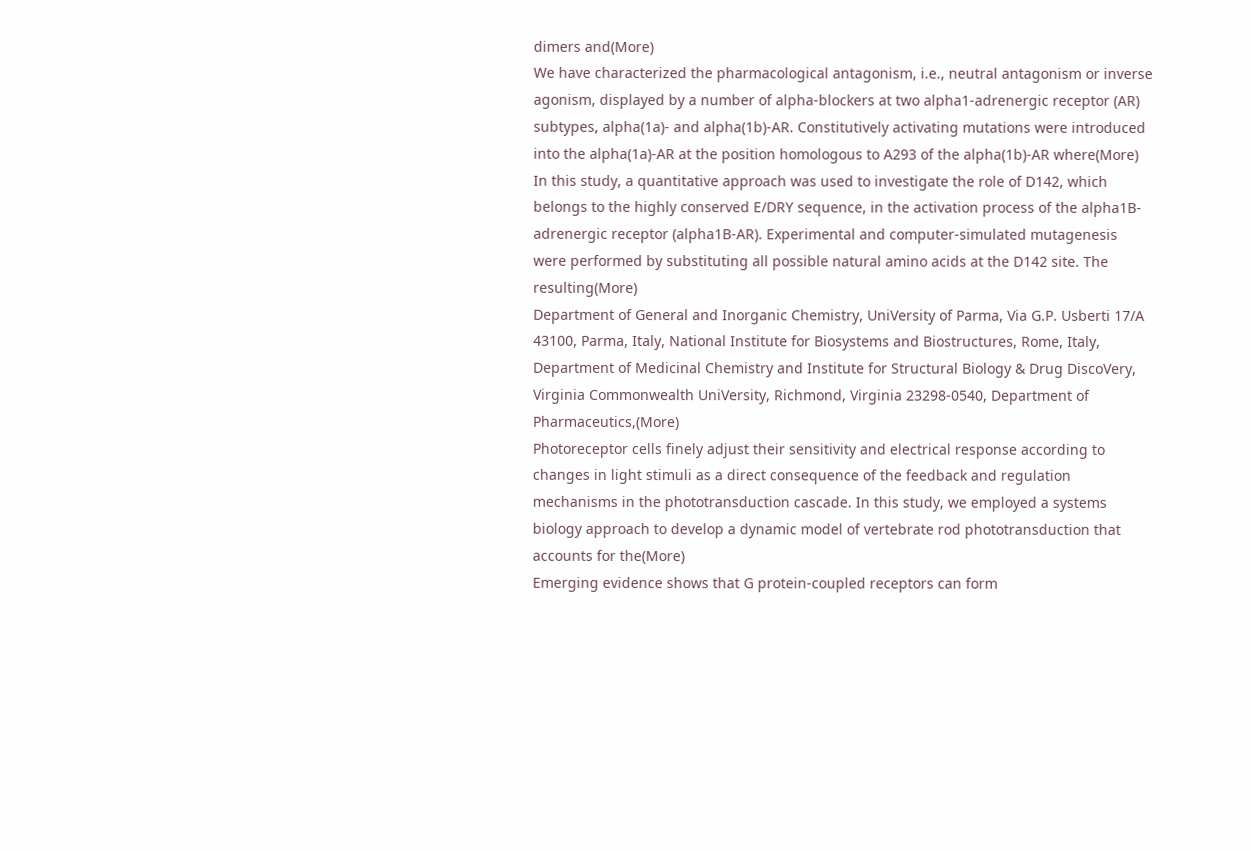dimers and(More)
We have characterized the pharmacological antagonism, i.e., neutral antagonism or inverse agonism, displayed by a number of alpha-blockers at two alpha1-adrenergic receptor (AR) subtypes, alpha(1a)- and alpha(1b)-AR. Constitutively activating mutations were introduced into the alpha(1a)-AR at the position homologous to A293 of the alpha(1b)-AR where(More)
In this study, a quantitative approach was used to investigate the role of D142, which belongs to the highly conserved E/DRY sequence, in the activation process of the alpha1B-adrenergic receptor (alpha1B-AR). Experimental and computer-simulated mutagenesis were performed by substituting all possible natural amino acids at the D142 site. The resulting(More)
Department of General and Inorganic Chemistry, UniVersity of Parma, Via G.P. Usberti 17/A 43100, Parma, Italy, National Institute for Biosystems and Biostructures, Rome, Italy, Department of Medicinal Chemistry and Institute for Structural Biology & Drug DiscoVery, Virginia Commonwealth UniVersity, Richmond, Virginia 23298-0540, Department of Pharmaceutics,(More)
Photoreceptor cells finely adjust their sensitivity and electrical response according to changes in light stimuli as a direct consequence of the feedback and regulation mechanisms in the phototransduction cascade. In this study, we employed a systems biology approach to develop a dynamic model of vertebrate rod phototransduction that accounts for the(More)
Emerging evidence shows that G protein-coupled receptors can form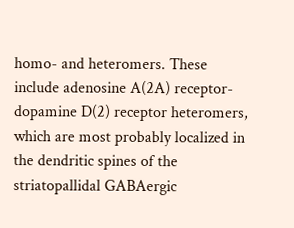homo- and heteromers. These include adenosine A(2A) receptor-dopamine D(2) receptor heteromers, which are most probably localized in the dendritic spines of the striatopallidal GABAergic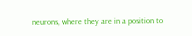neurons, where they are in a position to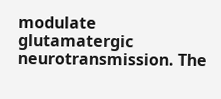modulate glutamatergic neurotransmission. The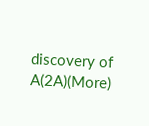discovery of A(2A)(More)